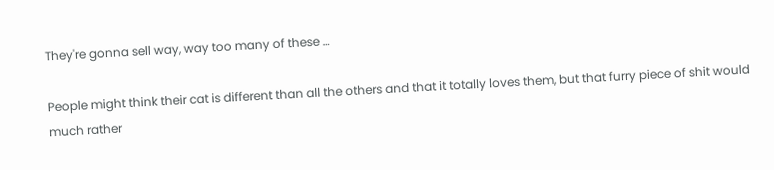They're gonna sell way, way too many of these …

People might think their cat is different than all the others and that it totally loves them, but that furry piece of shit would much rather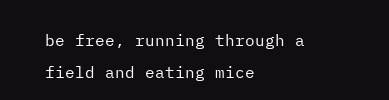be free, running through a field and eating mice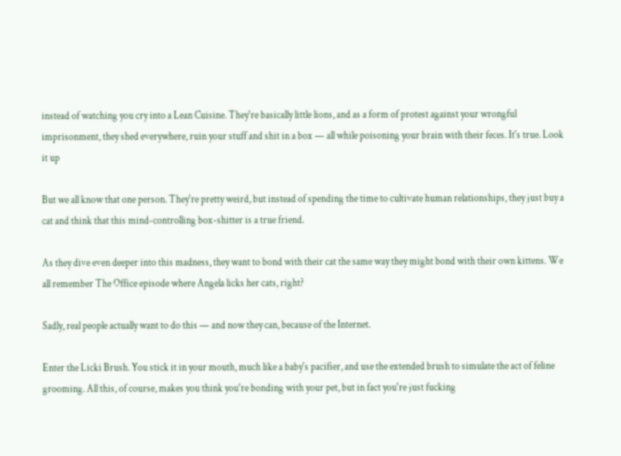instead of watching you cry into a Lean Cuisine. They're basically little lions, and as a form of protest against your wrongful imprisonment, they shed everywhere, ruin your stuff and shit in a box — all while poisoning your brain with their feces. It's true. Look it up

But we all know that one person. They're pretty weird, but instead of spending the time to cultivate human relationships, they just buy a cat and think that this mind-controlling box-shitter is a true friend.

As they dive even deeper into this madness, they want to bond with their cat the same way they might bond with their own kittens. We all remember The Office episode where Angela licks her cats, right?

Sadly, real people actually want to do this — and now they can, because of the Internet.

Enter the Licki Brush. You stick it in your mouth, much like a baby's pacifier, and use the extended brush to simulate the act of feline grooming. All this, of course, makes you think you're bonding with your pet, but in fact you're just fucking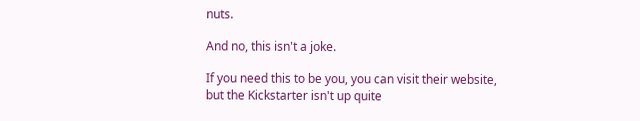nuts.

And no, this isn't a joke.

If you need this to be you, you can visit their website, but the Kickstarter isn't up quite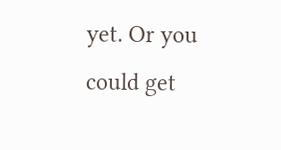yet. Or you could get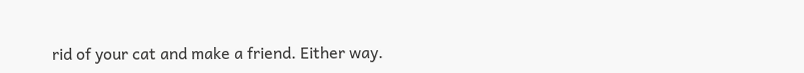rid of your cat and make a friend. Either way.